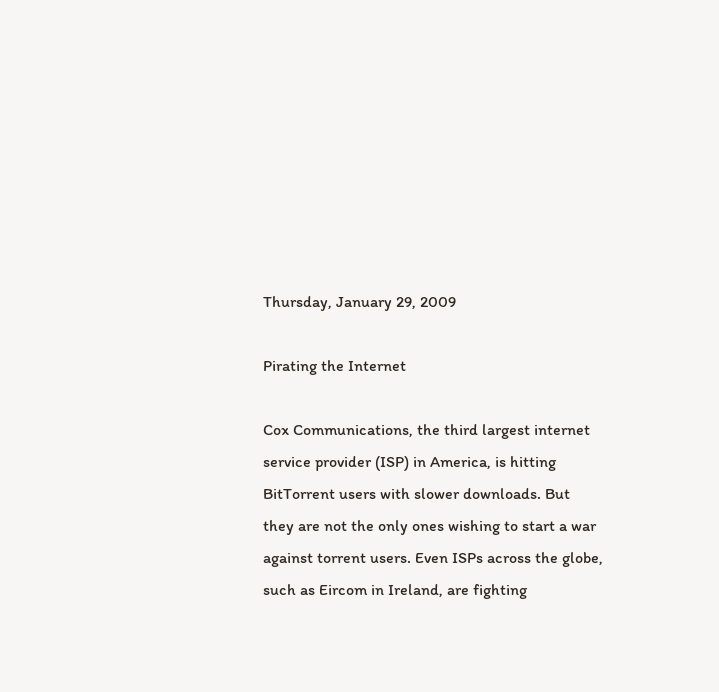Thursday, January 29, 2009

Pirating the Internet

Cox Communications, the third largest internet service provider (ISP) in America, is hitting BitTorrent users with slower downloads. But they are not the only ones wishing to start a war against torrent users. Even ISPs across the globe, such as Eircom in Ireland, are fighting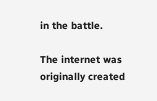in the battle.

The internet was originally created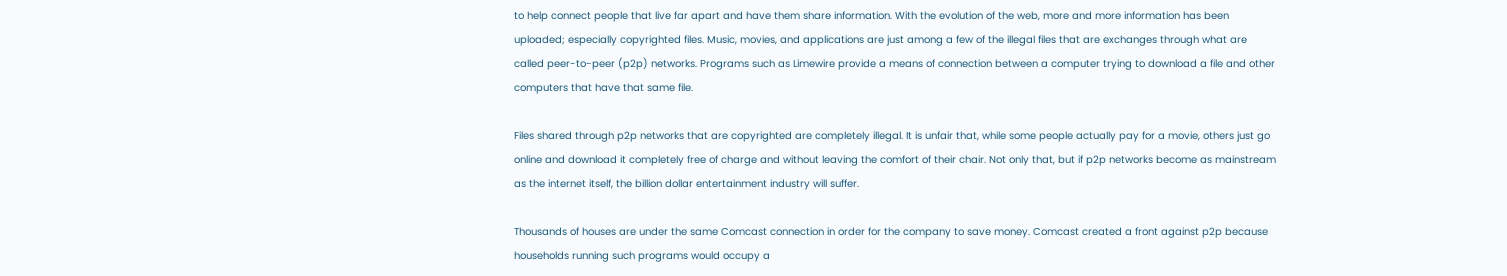to help connect people that live far apart and have them share information. With the evolution of the web, more and more information has been uploaded; especially copyrighted files. Music, movies, and applications are just among a few of the illegal files that are exchanges through what are called peer-to-peer (p2p) networks. Programs such as Limewire provide a means of connection between a computer trying to download a file and other computers that have that same file.

Files shared through p2p networks that are copyrighted are completely illegal. It is unfair that, while some people actually pay for a movie, others just go online and download it completely free of charge and without leaving the comfort of their chair. Not only that, but if p2p networks become as mainstream as the internet itself, the billion dollar entertainment industry will suffer.

Thousands of houses are under the same Comcast connection in order for the company to save money. Comcast created a front against p2p because households running such programs would occupy a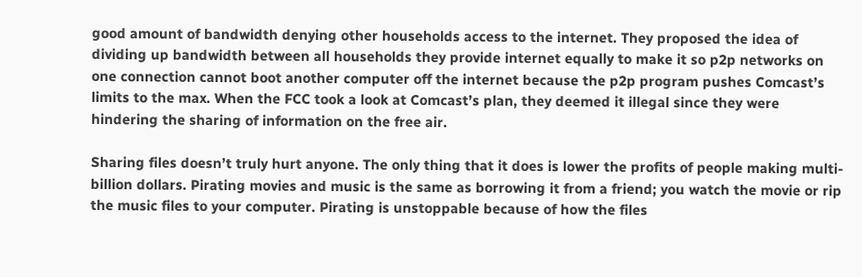good amount of bandwidth denying other households access to the internet. They proposed the idea of dividing up bandwidth between all households they provide internet equally to make it so p2p networks on one connection cannot boot another computer off the internet because the p2p program pushes Comcast’s limits to the max. When the FCC took a look at Comcast’s plan, they deemed it illegal since they were hindering the sharing of information on the free air.

Sharing files doesn’t truly hurt anyone. The only thing that it does is lower the profits of people making multi-billion dollars. Pirating movies and music is the same as borrowing it from a friend; you watch the movie or rip the music files to your computer. Pirating is unstoppable because of how the files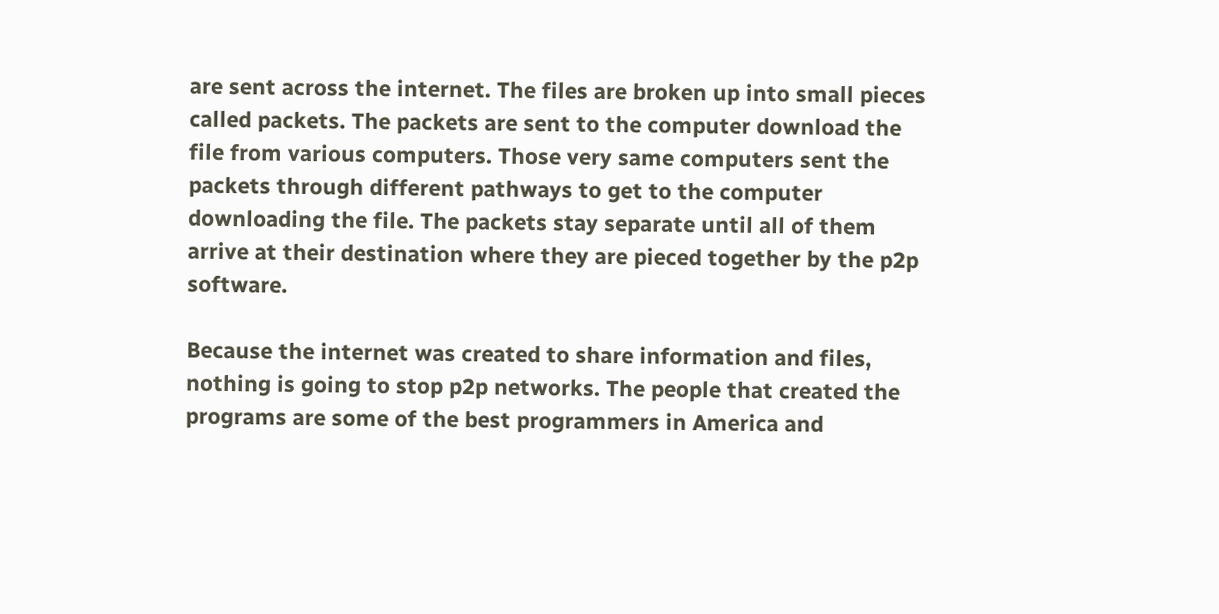are sent across the internet. The files are broken up into small pieces called packets. The packets are sent to the computer download the file from various computers. Those very same computers sent the packets through different pathways to get to the computer downloading the file. The packets stay separate until all of them arrive at their destination where they are pieced together by the p2p software.

Because the internet was created to share information and files, nothing is going to stop p2p networks. The people that created the programs are some of the best programmers in America and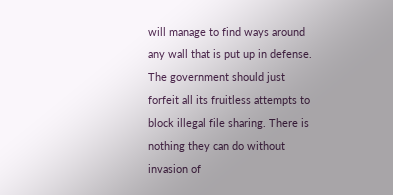will manage to find ways around any wall that is put up in defense. The government should just forfeit all its fruitless attempts to block illegal file sharing. There is nothing they can do without invasion of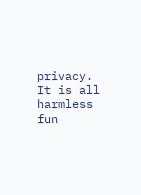privacy. It is all harmless fun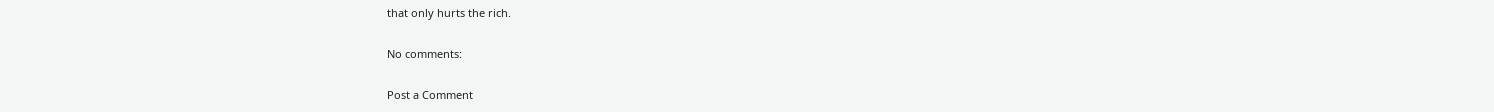that only hurts the rich.

No comments:

Post a Comment